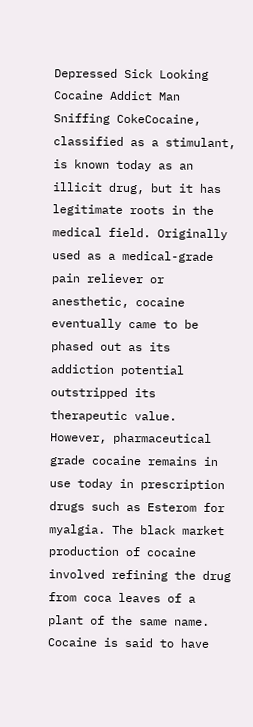Depressed Sick Looking Cocaine Addict Man Sniffing CokeCocaine, classified as a stimulant, is known today as an illicit drug, but it has legitimate roots in the medical field. Originally used as a medical-grade pain reliever or anesthetic, cocaine eventually came to be phased out as its addiction potential outstripped its therapeutic value. However, pharmaceutical grade cocaine remains in use today in prescription drugs such as Esterom for myalgia. The black market production of cocaine involved refining the drug from coca leaves of a plant of the same name. Cocaine is said to have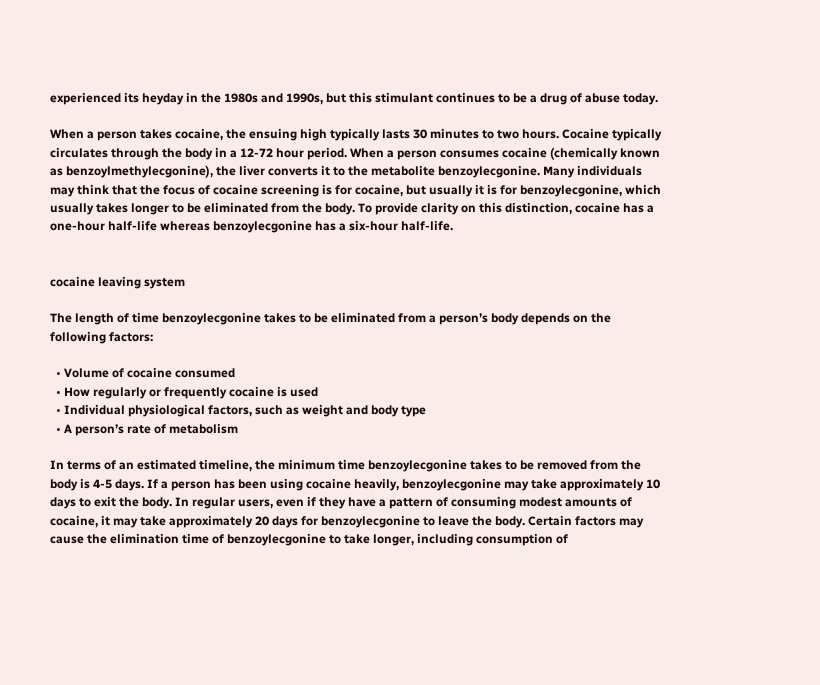experienced its heyday in the 1980s and 1990s, but this stimulant continues to be a drug of abuse today.

When a person takes cocaine, the ensuing high typically lasts 30 minutes to two hours. Cocaine typically circulates through the body in a 12-72 hour period. When a person consumes cocaine (chemically known as benzoylmethylecgonine), the liver converts it to the metabolite benzoylecgonine. Many individuals may think that the focus of cocaine screening is for cocaine, but usually it is for benzoylecgonine, which usually takes longer to be eliminated from the body. To provide clarity on this distinction, cocaine has a one-hour half-life whereas benzoylecgonine has a six-hour half-life.


cocaine leaving system

The length of time benzoylecgonine takes to be eliminated from a person’s body depends on the following factors:

  • Volume of cocaine consumed
  • How regularly or frequently cocaine is used
  • Individual physiological factors, such as weight and body type
  • A person’s rate of metabolism

In terms of an estimated timeline, the minimum time benzoylecgonine takes to be removed from the body is 4-5 days. If a person has been using cocaine heavily, benzoylecgonine may take approximately 10 days to exit the body. In regular users, even if they have a pattern of consuming modest amounts of cocaine, it may take approximately 20 days for benzoylecgonine to leave the body. Certain factors may cause the elimination time of benzoylecgonine to take longer, including consumption of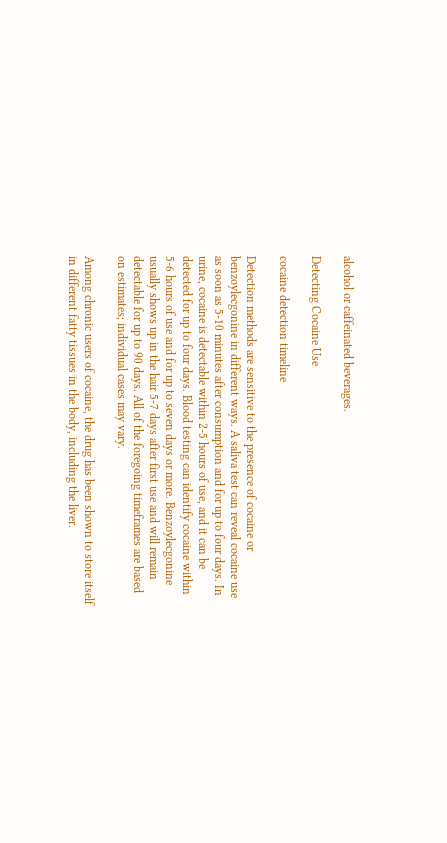alcohol or caffeinated beverages.

Detecting Cocaine Use

cocaine detection timeline

Detection methods are sensitive to the presence of cocaine or benzoylecgonine in different ways. A saliva test can reveal cocaine use as soon as 5-10 minutes after consumption and for up to four days. In urine, cocaine is detectable within 2-5 hours of use, and it can be detected for up to four days. Blood testing can identify cocaine within 5-6 hours of use and for up to seven days or more. Benzoylecgonine usually shows up in the hair 5-7 days after first use and will remain detectable for up to 90 days. All of the foregoing timeframes are based on estimates; individual cases may vary.

Among chronic users of cocaine, the drug has been shown to store itself in different fatty tissues in the body, including the liver.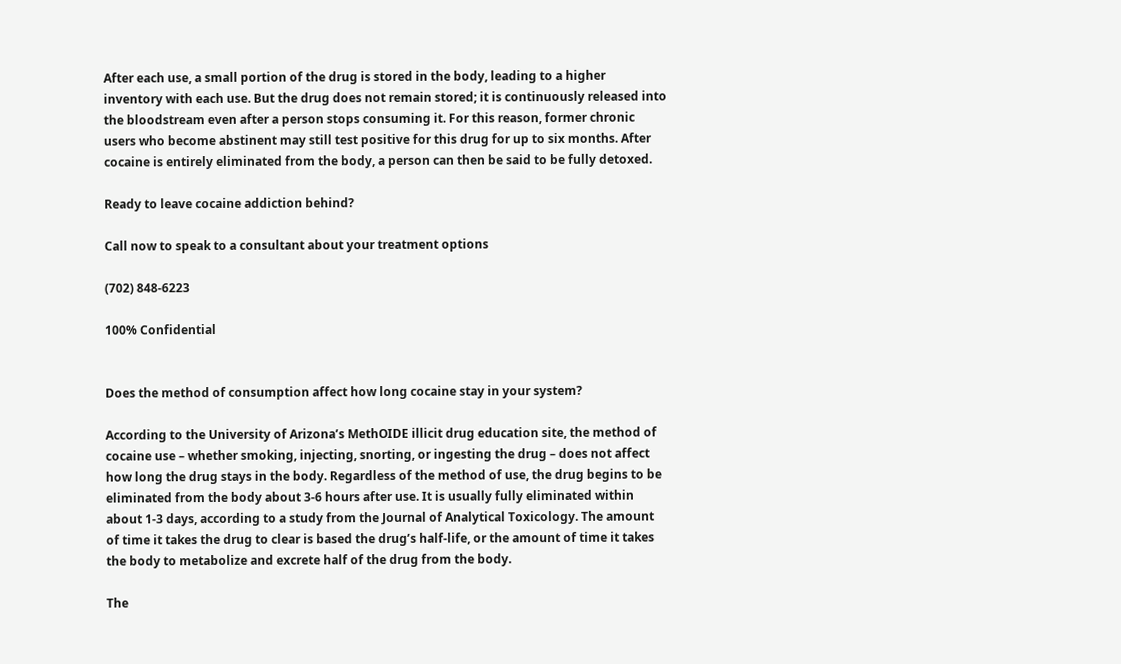After each use, a small portion of the drug is stored in the body, leading to a higher inventory with each use. But the drug does not remain stored; it is continuously released into the bloodstream even after a person stops consuming it. For this reason, former chronic users who become abstinent may still test positive for this drug for up to six months. After cocaine is entirely eliminated from the body, a person can then be said to be fully detoxed.

Ready to leave cocaine addiction behind?

Call now to speak to a consultant about your treatment options

(702) 848-6223

100% Confidential


Does the method of consumption affect how long cocaine stay in your system?

According to the University of Arizona’s MethOIDE illicit drug education site, the method of cocaine use – whether smoking, injecting, snorting, or ingesting the drug – does not affect how long the drug stays in the body. Regardless of the method of use, the drug begins to be eliminated from the body about 3-6 hours after use. It is usually fully eliminated within about 1-3 days, according to a study from the Journal of Analytical Toxicology. The amount of time it takes the drug to clear is based the drug’s half-life, or the amount of time it takes the body to metabolize and excrete half of the drug from the body.

The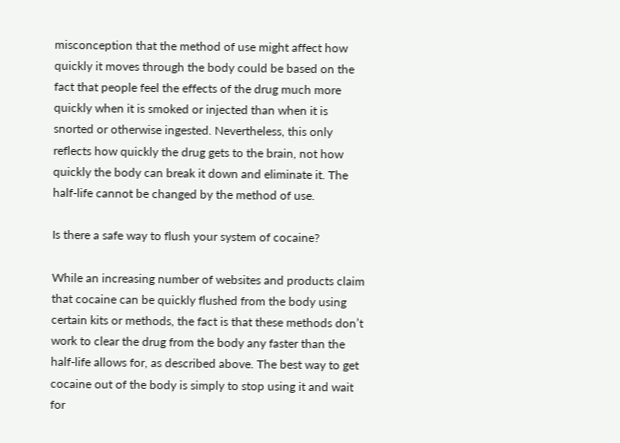misconception that the method of use might affect how quickly it moves through the body could be based on the fact that people feel the effects of the drug much more quickly when it is smoked or injected than when it is snorted or otherwise ingested. Nevertheless, this only reflects how quickly the drug gets to the brain, not how quickly the body can break it down and eliminate it. The half-life cannot be changed by the method of use.

Is there a safe way to flush your system of cocaine?

While an increasing number of websites and products claim that cocaine can be quickly flushed from the body using certain kits or methods, the fact is that these methods don’t work to clear the drug from the body any faster than the half-life allows for, as described above. The best way to get cocaine out of the body is simply to stop using it and wait for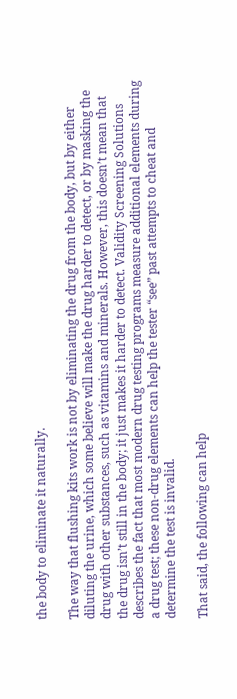the body to eliminate it naturally.

The way that flushing kits work is not by eliminating the drug from the body, but by either diluting the urine, which some believe will make the drug harder to detect, or by masking the drug with other substances, such as vitamins and minerals. However, this doesn’t mean that the drug isn’t still in the body; it just makes it harder to detect. Validity Screening Solutions describes the fact that most modern drug testing programs measure additional elements during a drug test; these non-drug elements can help the tester “see” past attempts to cheat and determine the test is invalid.

That said, the following can help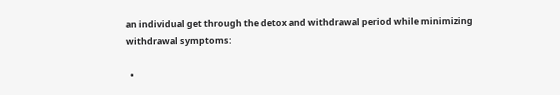an individual get through the detox and withdrawal period while minimizing withdrawal symptoms:

  •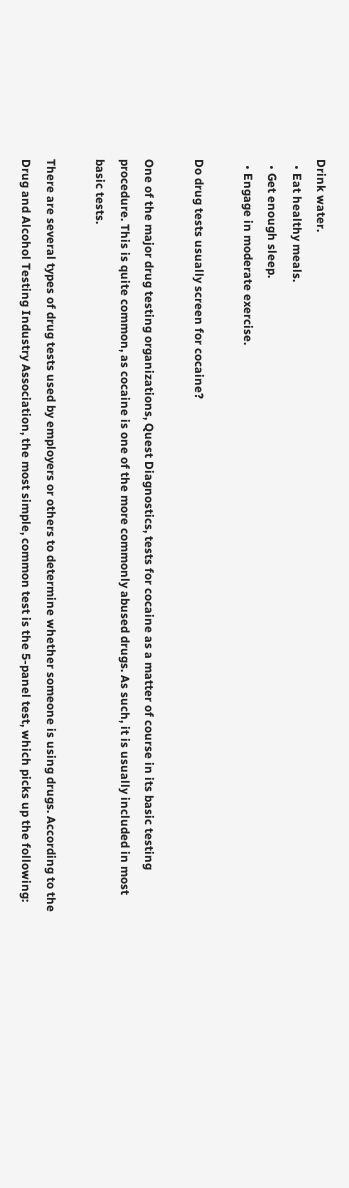Drink water.
  • Eat healthy meals.
  • Get enough sleep.
  • Engage in moderate exercise.

Do drug tests usually screen for cocaine?

One of the major drug testing organizations, Quest Diagnostics, tests for cocaine as a matter of course in its basic testing procedure. This is quite common, as cocaine is one of the more commonly abused drugs. As such, it is usually included in most basic tests.

There are several types of drug tests used by employers or others to determine whether someone is using drugs. According to the Drug and Alcohol Testing Industry Association, the most simple, common test is the 5-panel test, which picks up the following: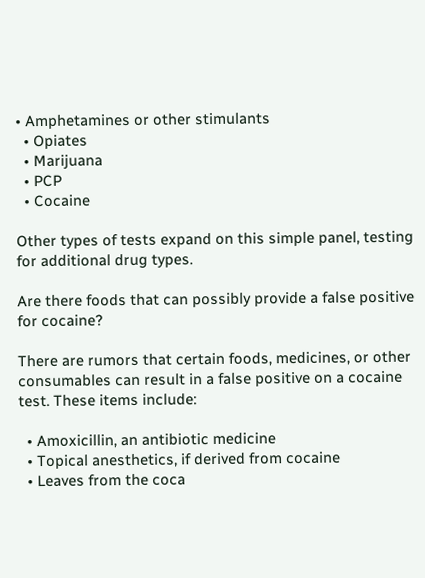• Amphetamines or other stimulants
  • Opiates
  • Marijuana
  • PCP
  • Cocaine

Other types of tests expand on this simple panel, testing for additional drug types.

Are there foods that can possibly provide a false positive for cocaine?

There are rumors that certain foods, medicines, or other consumables can result in a false positive on a cocaine test. These items include:

  • Amoxicillin, an antibiotic medicine
  • Topical anesthetics, if derived from cocaine
  • Leaves from the coca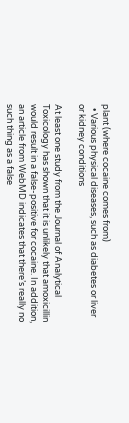plant (where cocaine comes from)
  • Various physical diseases, such as diabetes or liver or kidney conditions

At least one study from the Journal of Analytical Toxicology has shown that it is unlikely that amoxicillin would result in a false-positive for cocaine. In addition, an article from WebMD indicates that there’s really no such thing as a false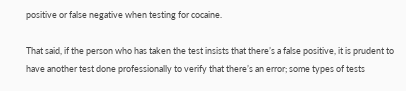positive or false negative when testing for cocaine.

That said, if the person who has taken the test insists that there’s a false positive, it is prudent to have another test done professionally to verify that there’s an error; some types of tests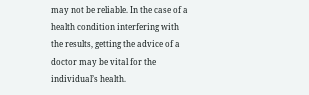may not be reliable. In the case of a health condition interfering with the results, getting the advice of a doctor may be vital for the individual’s health.